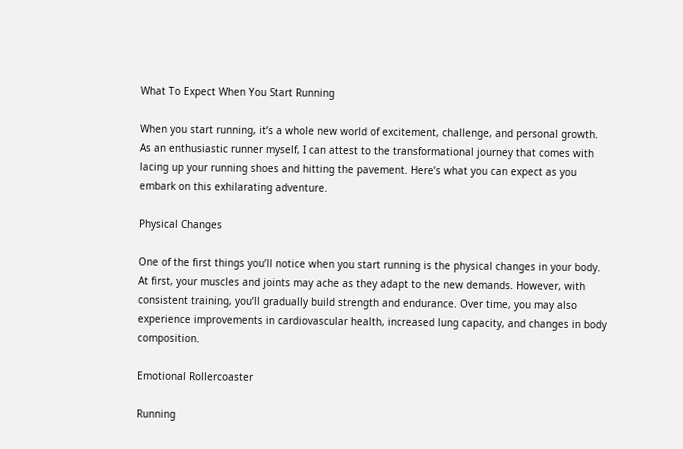What To Expect When You Start Running

When you start running, it’s a whole new world of excitement, challenge, and personal growth. As an enthusiastic runner myself, I can attest to the transformational journey that comes with lacing up your running shoes and hitting the pavement. Here’s what you can expect as you embark on this exhilarating adventure.

Physical Changes

One of the first things you’ll notice when you start running is the physical changes in your body. At first, your muscles and joints may ache as they adapt to the new demands. However, with consistent training, you’ll gradually build strength and endurance. Over time, you may also experience improvements in cardiovascular health, increased lung capacity, and changes in body composition.

Emotional Rollercoaster

Running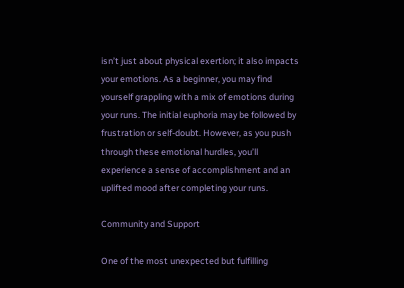isn’t just about physical exertion; it also impacts your emotions. As a beginner, you may find yourself grappling with a mix of emotions during your runs. The initial euphoria may be followed by frustration or self-doubt. However, as you push through these emotional hurdles, you’ll experience a sense of accomplishment and an uplifted mood after completing your runs.

Community and Support

One of the most unexpected but fulfilling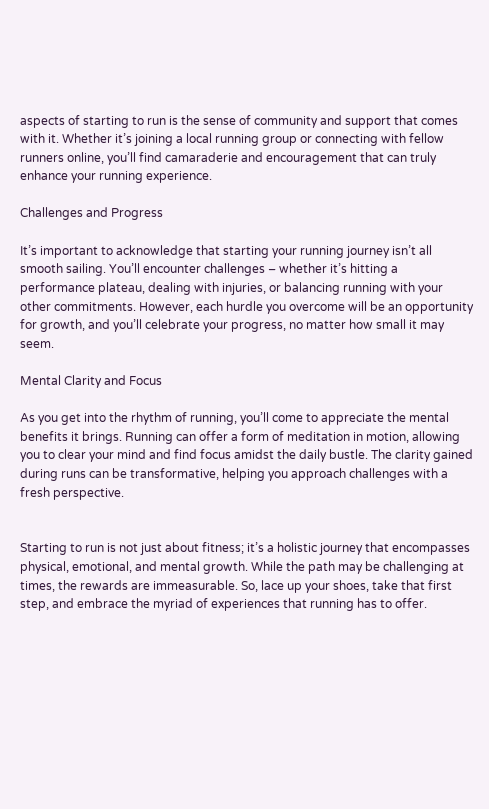aspects of starting to run is the sense of community and support that comes with it. Whether it’s joining a local running group or connecting with fellow runners online, you’ll find camaraderie and encouragement that can truly enhance your running experience.

Challenges and Progress

It’s important to acknowledge that starting your running journey isn’t all smooth sailing. You’ll encounter challenges – whether it’s hitting a performance plateau, dealing with injuries, or balancing running with your other commitments. However, each hurdle you overcome will be an opportunity for growth, and you’ll celebrate your progress, no matter how small it may seem.

Mental Clarity and Focus

As you get into the rhythm of running, you’ll come to appreciate the mental benefits it brings. Running can offer a form of meditation in motion, allowing you to clear your mind and find focus amidst the daily bustle. The clarity gained during runs can be transformative, helping you approach challenges with a fresh perspective.


Starting to run is not just about fitness; it’s a holistic journey that encompasses physical, emotional, and mental growth. While the path may be challenging at times, the rewards are immeasurable. So, lace up your shoes, take that first step, and embrace the myriad of experiences that running has to offer.